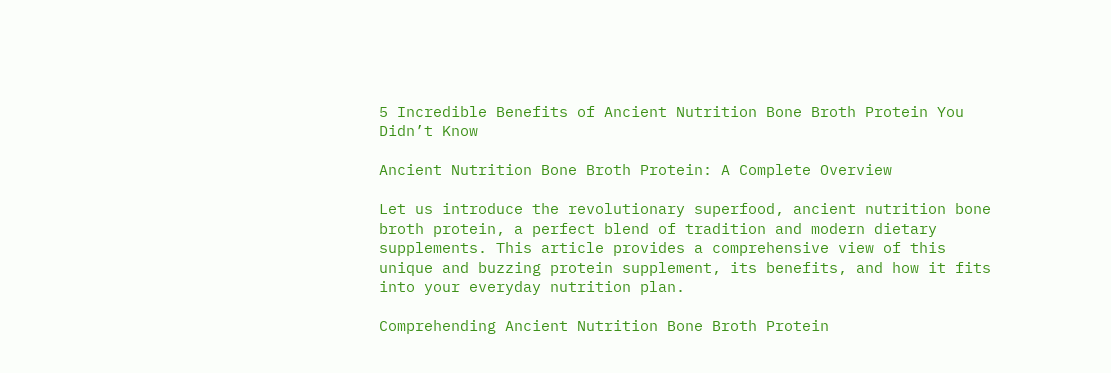5 Incredible Benefits of Ancient Nutrition Bone Broth Protein You Didn’t Know

Ancient Nutrition Bone Broth Protein: A Complete Overview

Let us introduce the revolutionary superfood, ancient nutrition bone broth protein, a perfect blend of tradition and modern dietary supplements. This article provides a comprehensive view of this unique and buzzing protein supplement, its benefits, and how it fits into your everyday nutrition plan.

Comprehending Ancient Nutrition Bone Broth Protein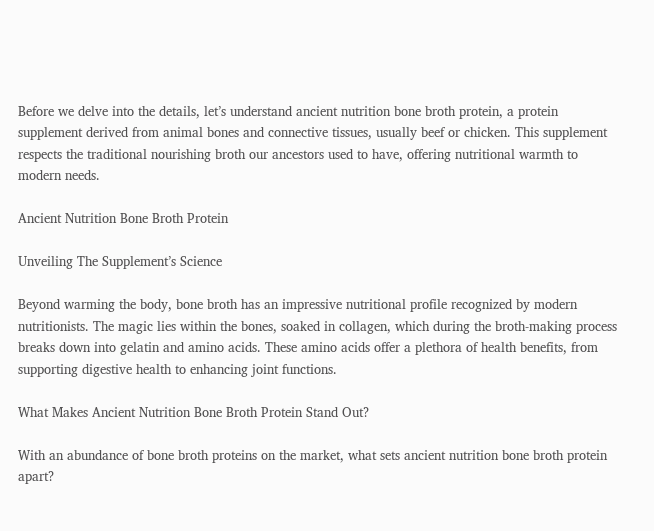Before we delve into the details, let’s understand ancient nutrition bone broth protein, a protein supplement derived from animal bones and connective tissues, usually beef or chicken. This supplement respects the traditional nourishing broth our ancestors used to have, offering nutritional warmth to modern needs.

Ancient Nutrition Bone Broth Protein

Unveiling The Supplement’s Science

Beyond warming the body, bone broth has an impressive nutritional profile recognized by modern nutritionists. The magic lies within the bones, soaked in collagen, which during the broth-making process breaks down into gelatin and amino acids. These amino acids offer a plethora of health benefits, from supporting digestive health to enhancing joint functions.

What Makes Ancient Nutrition Bone Broth Protein Stand Out?

With an abundance of bone broth proteins on the market, what sets ancient nutrition bone broth protein apart?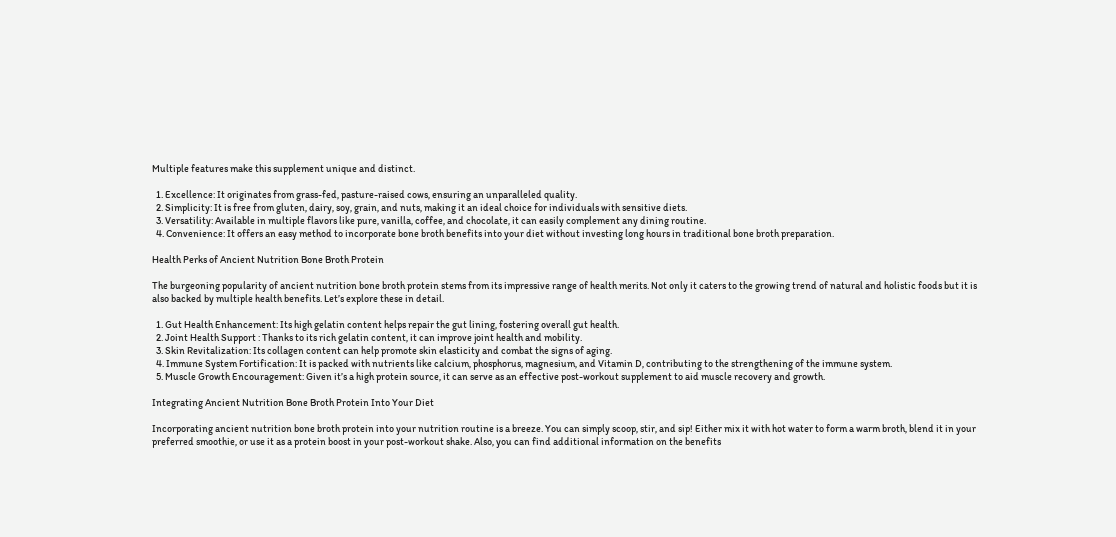Multiple features make this supplement unique and distinct.

  1. Excellence: It originates from grass-fed, pasture-raised cows, ensuring an unparalleled quality.
  2. Simplicity: It is free from gluten, dairy, soy, grain, and nuts, making it an ideal choice for individuals with sensitive diets.
  3. Versatility: Available in multiple flavors like pure, vanilla, coffee, and chocolate, it can easily complement any dining routine.
  4. Convenience: It offers an easy method to incorporate bone broth benefits into your diet without investing long hours in traditional bone broth preparation.

Health Perks of Ancient Nutrition Bone Broth Protein

The burgeoning popularity of ancient nutrition bone broth protein stems from its impressive range of health merits. Not only it caters to the growing trend of natural and holistic foods but it is also backed by multiple health benefits. Let’s explore these in detail.

  1. Gut Health Enhancement: Its high gelatin content helps repair the gut lining, fostering overall gut health.
  2. Joint Health Support : Thanks to its rich gelatin content, it can improve joint health and mobility.
  3. Skin Revitalization: Its collagen content can help promote skin elasticity and combat the signs of aging.
  4. Immune System Fortification: It is packed with nutrients like calcium, phosphorus, magnesium, and Vitamin D, contributing to the strengthening of the immune system.
  5. Muscle Growth Encouragement: Given it’s a high protein source, it can serve as an effective post-workout supplement to aid muscle recovery and growth.

Integrating Ancient Nutrition Bone Broth Protein Into Your Diet

Incorporating ancient nutrition bone broth protein into your nutrition routine is a breeze. You can simply scoop, stir, and sip! Either mix it with hot water to form a warm broth, blend it in your preferred smoothie, or use it as a protein boost in your post-workout shake. Also, you can find additional information on the benefits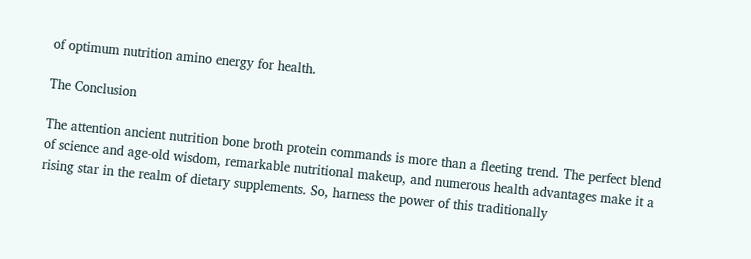of optimum nutrition amino energy for health.

The Conclusion

The attention ancient nutrition bone broth protein commands is more than a fleeting trend. The perfect blend of science and age-old wisdom, remarkable nutritional makeup, and numerous health advantages make it a rising star in the realm of dietary supplements. So, harness the power of this traditionally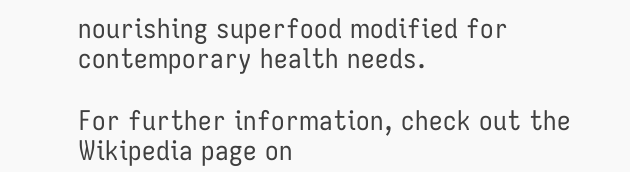nourishing superfood modified for contemporary health needs.

For further information, check out the Wikipedia page on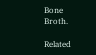Bone Broth.

Related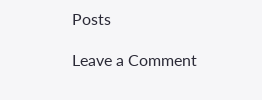Posts

Leave a Comment